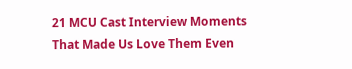21 MCU Cast Interview Moments That Made Us Love Them Even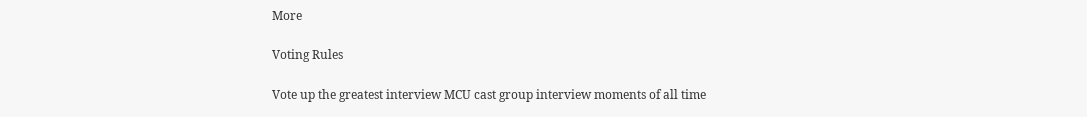More

Voting Rules

Vote up the greatest interview MCU cast group interview moments of all time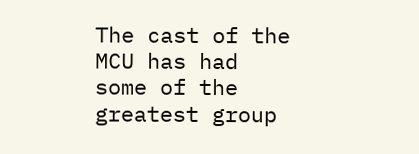The cast of the MCU has had some of the greatest group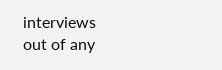interviews out of any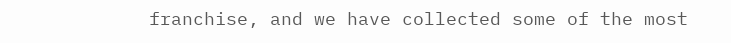franchise, and we have collected some of the most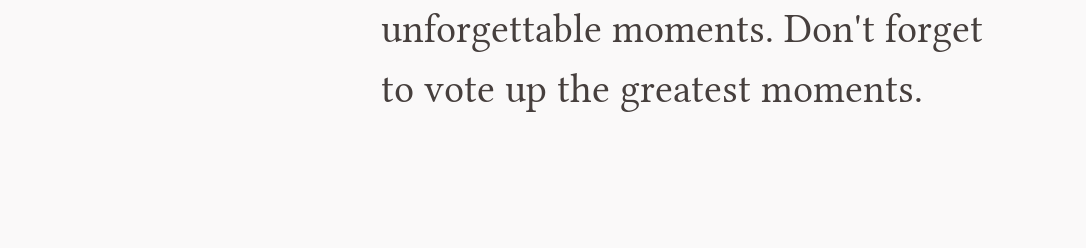unforgettable moments. Don't forget to vote up the greatest moments.